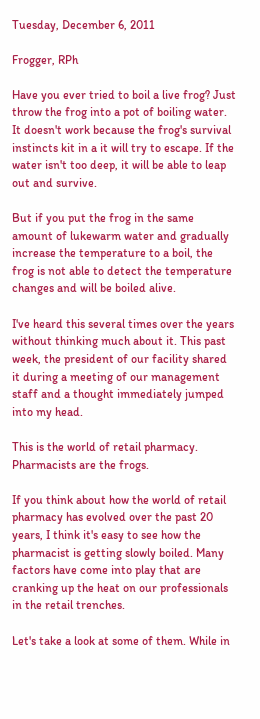Tuesday, December 6, 2011

Frogger, RPh

Have you ever tried to boil a live frog? Just throw the frog into a pot of boiling water. It doesn't work because the frog's survival instincts kit in a it will try to escape. If the water isn't too deep, it will be able to leap out and survive.

But if you put the frog in the same amount of lukewarm water and gradually increase the temperature to a boil, the frog is not able to detect the temperature changes and will be boiled alive.

I've heard this several times over the years without thinking much about it. This past week, the president of our facility shared it during a meeting of our management staff and a thought immediately jumped into my head.

This is the world of retail pharmacy. Pharmacists are the frogs.

If you think about how the world of retail pharmacy has evolved over the past 20 years, I think it's easy to see how the pharmacist is getting slowly boiled. Many factors have come into play that are cranking up the heat on our professionals in the retail trenches.

Let's take a look at some of them. While in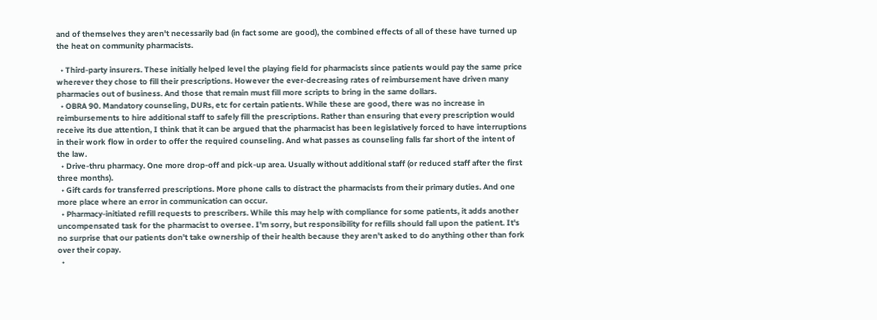and of themselves they aren't necessarily bad (in fact some are good), the combined effects of all of these have turned up the heat on community pharmacists.

  • Third-party insurers. These initially helped level the playing field for pharmacists since patients would pay the same price wherever they chose to fill their prescriptions. However the ever-decreasing rates of reimbursement have driven many pharmacies out of business. And those that remain must fill more scripts to bring in the same dollars.
  • OBRA 90. Mandatory counseling, DURs, etc for certain patients. While these are good, there was no increase in reimbursements to hire additional staff to safely fill the prescriptions. Rather than ensuring that every prescription would receive its due attention, I think that it can be argued that the pharmacist has been legislatively forced to have interruptions in their work flow in order to offer the required counseling. And what passes as counseling falls far short of the intent of the law.
  • Drive-thru pharmacy. One more drop-off and pick-up area. Usually without additional staff (or reduced staff after the first three months).
  • Gift cards for transferred prescriptions. More phone calls to distract the pharmacists from their primary duties. And one more place where an error in communication can occur.
  • Pharmacy-initiated refill requests to prescribers. While this may help with compliance for some patients, it adds another uncompensated task for the pharmacist to oversee. I'm sorry, but responsibility for refills should fall upon the patient. It's no surprise that our patients don't take ownership of their health because they aren't asked to do anything other than fork over their copay.
  •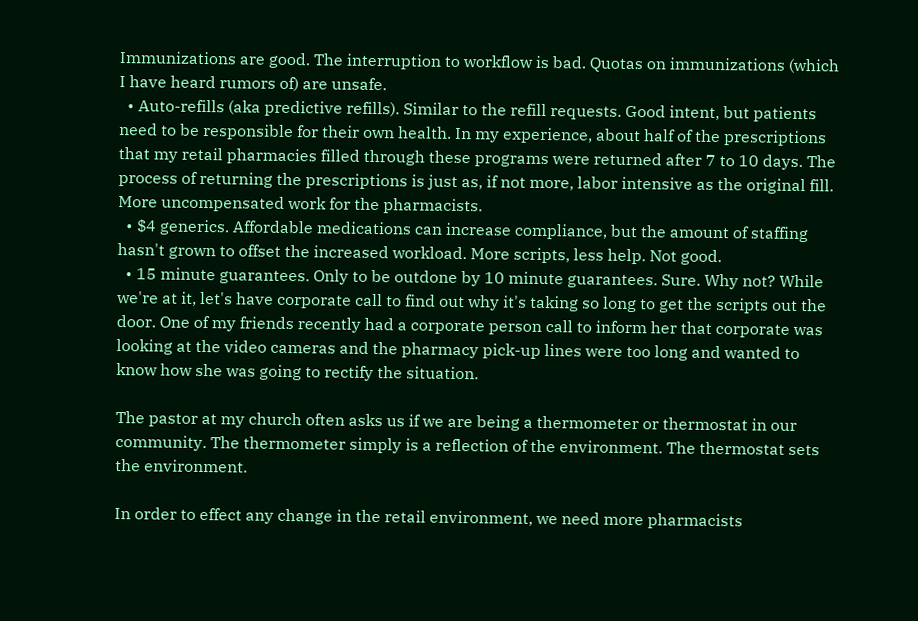Immunizations are good. The interruption to workflow is bad. Quotas on immunizations (which I have heard rumors of) are unsafe.
  • Auto-refills (aka predictive refills). Similar to the refill requests. Good intent, but patients need to be responsible for their own health. In my experience, about half of the prescriptions that my retail pharmacies filled through these programs were returned after 7 to 10 days. The process of returning the prescriptions is just as, if not more, labor intensive as the original fill. More uncompensated work for the pharmacists.
  • $4 generics. Affordable medications can increase compliance, but the amount of staffing hasn't grown to offset the increased workload. More scripts, less help. Not good.
  • 15 minute guarantees. Only to be outdone by 10 minute guarantees. Sure. Why not? While we're at it, let's have corporate call to find out why it's taking so long to get the scripts out the door. One of my friends recently had a corporate person call to inform her that corporate was looking at the video cameras and the pharmacy pick-up lines were too long and wanted to know how she was going to rectify the situation.

The pastor at my church often asks us if we are being a thermometer or thermostat in our community. The thermometer simply is a reflection of the environment. The thermostat sets the environment.

In order to effect any change in the retail environment, we need more pharmacists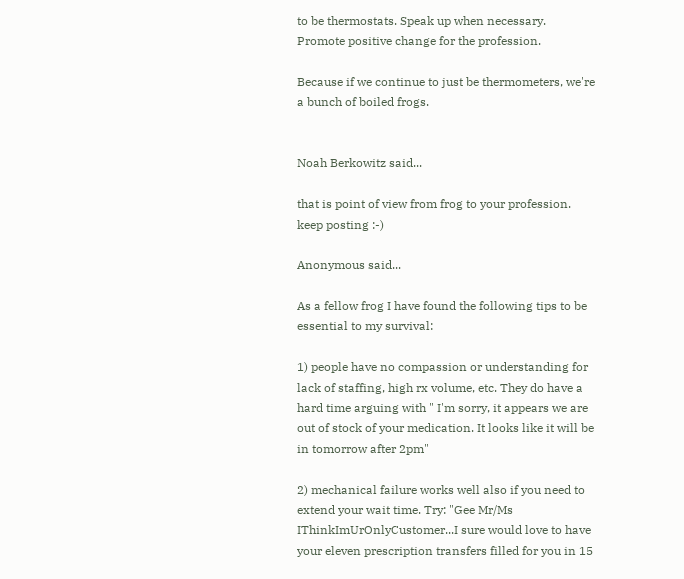to be thermostats. Speak up when necessary. Promote positive change for the profession.

Because if we continue to just be thermometers, we're a bunch of boiled frogs.


Noah Berkowitz said...

that is point of view from frog to your profession. keep posting :-)

Anonymous said...

As a fellow frog I have found the following tips to be essential to my survival:

1) people have no compassion or understanding for lack of staffing, high rx volume, etc. They do have a hard time arguing with " I'm sorry, it appears we are out of stock of your medication. It looks like it will be in tomorrow after 2pm"

2) mechanical failure works well also if you need to extend your wait time. Try: "Gee Mr/Ms IThinkImUrOnlyCustomer...I sure would love to have your eleven prescription transfers filled for you in 15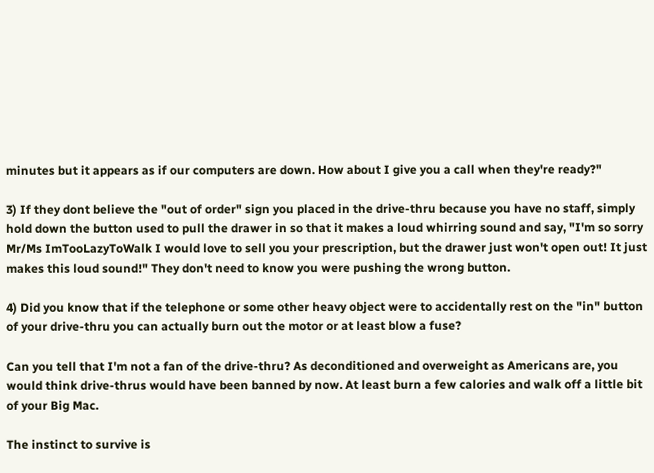minutes but it appears as if our computers are down. How about I give you a call when they're ready?"

3) If they dont believe the "out of order" sign you placed in the drive-thru because you have no staff, simply hold down the button used to pull the drawer in so that it makes a loud whirring sound and say, "I'm so sorry Mr/Ms ImTooLazyToWalk I would love to sell you your prescription, but the drawer just won't open out! It just makes this loud sound!" They don't need to know you were pushing the wrong button.

4) Did you know that if the telephone or some other heavy object were to accidentally rest on the "in" button of your drive-thru you can actually burn out the motor or at least blow a fuse?

Can you tell that I'm not a fan of the drive-thru? As deconditioned and overweight as Americans are, you would think drive-thrus would have been banned by now. At least burn a few calories and walk off a little bit of your Big Mac.

The instinct to survive is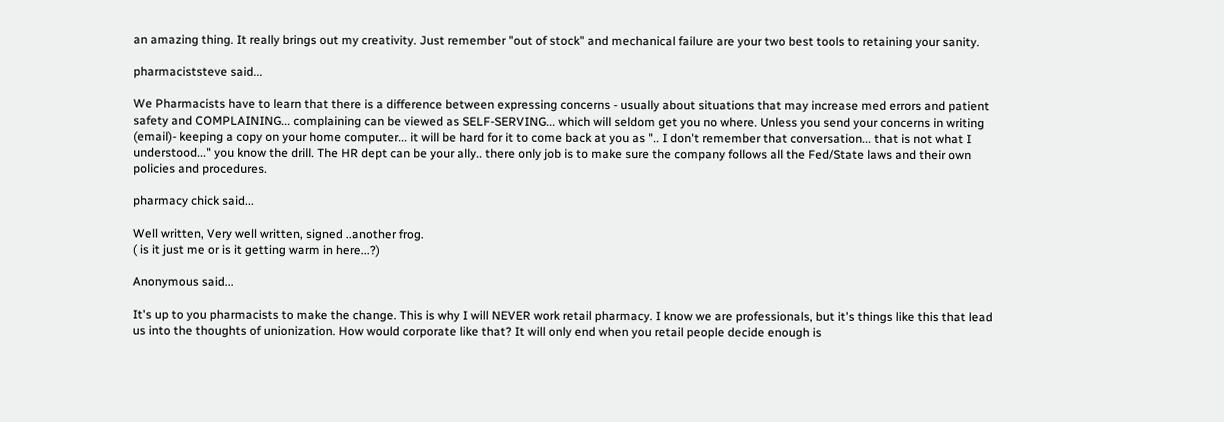an amazing thing. It really brings out my creativity. Just remember "out of stock" and mechanical failure are your two best tools to retaining your sanity.

pharmaciststeve said...

We Pharmacists have to learn that there is a difference between expressing concerns - usually about situations that may increase med errors and patient safety and COMPLAINING... complaining can be viewed as SELF-SERVING... which will seldom get you no where. Unless you send your concerns in writing (email)- keeping a copy on your home computer... it will be hard for it to come back at you as ".. I don't remember that conversation... that is not what I understood..." you know the drill. The HR dept can be your ally.. there only job is to make sure the company follows all the Fed/State laws and their own policies and procedures.

pharmacy chick said...

Well written, Very well written, signed ..another frog.
( is it just me or is it getting warm in here...?)

Anonymous said...

It's up to you pharmacists to make the change. This is why I will NEVER work retail pharmacy. I know we are professionals, but it's things like this that lead us into the thoughts of unionization. How would corporate like that? It will only end when you retail people decide enough is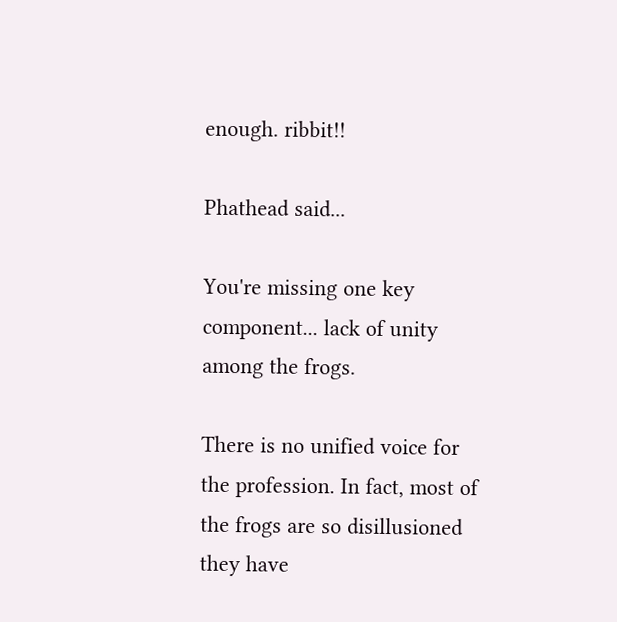enough. ribbit!!

Phathead said...

You're missing one key component... lack of unity among the frogs.

There is no unified voice for the profession. In fact, most of the frogs are so disillusioned they have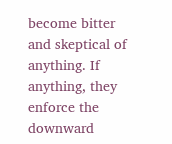become bitter and skeptical of anything. If anything, they enforce the downward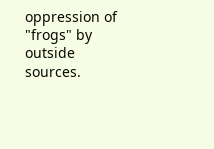oppression of "frogs" by outside sources.